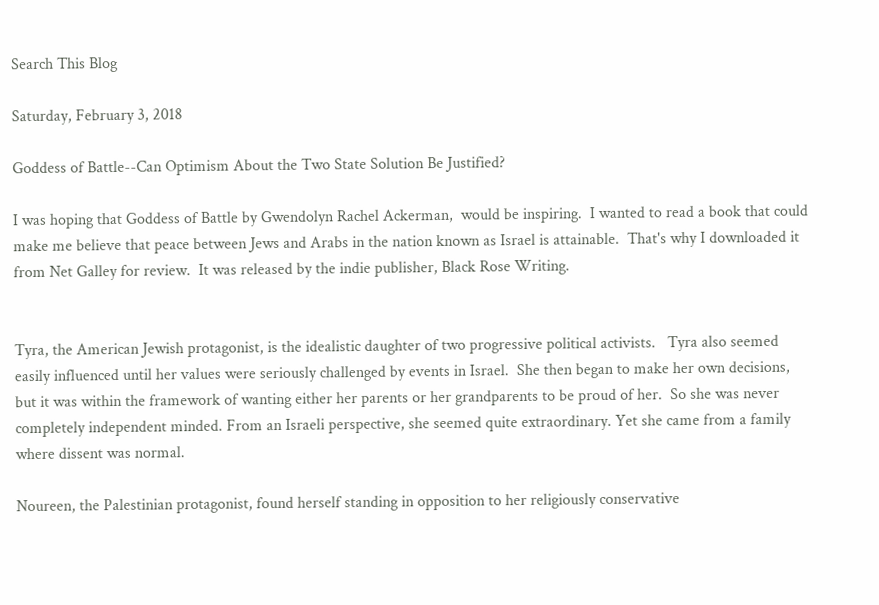Search This Blog

Saturday, February 3, 2018

Goddess of Battle--Can Optimism About the Two State Solution Be Justified?

I was hoping that Goddess of Battle by Gwendolyn Rachel Ackerman,  would be inspiring.  I wanted to read a book that could make me believe that peace between Jews and Arabs in the nation known as Israel is attainable.  That's why I downloaded it from Net Galley for review.  It was released by the indie publisher, Black Rose Writing.


Tyra, the American Jewish protagonist, is the idealistic daughter of two progressive political activists.   Tyra also seemed easily influenced until her values were seriously challenged by events in Israel.  She then began to make her own decisions,  but it was within the framework of wanting either her parents or her grandparents to be proud of her.  So she was never completely independent minded. From an Israeli perspective, she seemed quite extraordinary. Yet she came from a family where dissent was normal.

Noureen, the Palestinian protagonist, found herself standing in opposition to her religiously conservative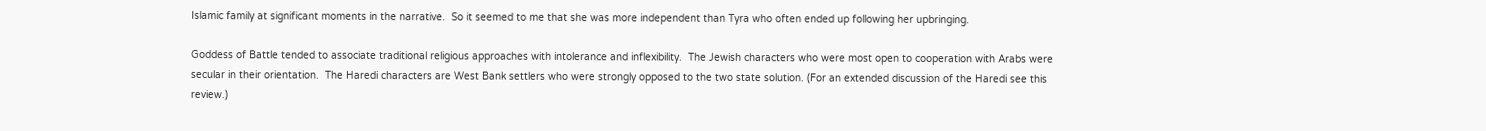Islamic family at significant moments in the narrative.  So it seemed to me that she was more independent than Tyra who often ended up following her upbringing.

Goddess of Battle tended to associate traditional religious approaches with intolerance and inflexibility.  The Jewish characters who were most open to cooperation with Arabs were secular in their orientation.  The Haredi characters are West Bank settlers who were strongly opposed to the two state solution. (For an extended discussion of the Haredi see this review.)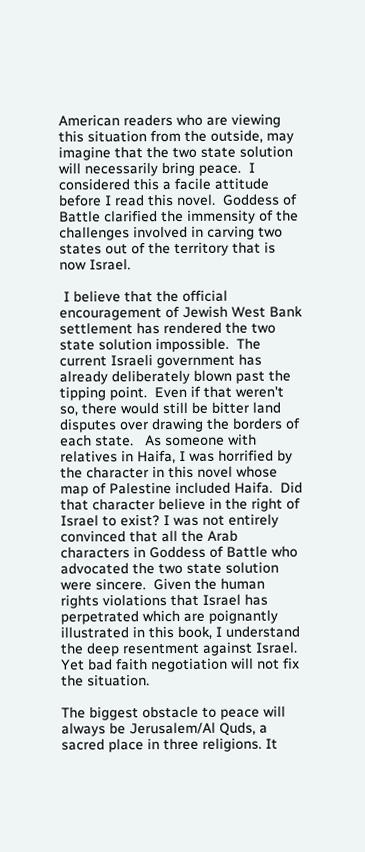American readers who are viewing this situation from the outside, may imagine that the two state solution will necessarily bring peace.  I considered this a facile attitude before I read this novel.  Goddess of  Battle clarified the immensity of the challenges involved in carving two states out of the territory that is now Israel.

 I believe that the official encouragement of Jewish West Bank settlement has rendered the two state solution impossible.  The current Israeli government has already deliberately blown past the tipping point.  Even if that weren't so, there would still be bitter land disputes over drawing the borders of each state.   As someone with relatives in Haifa, I was horrified by the character in this novel whose map of Palestine included Haifa.  Did that character believe in the right of Israel to exist? I was not entirely convinced that all the Arab characters in Goddess of Battle who advocated the two state solution were sincere.  Given the human rights violations that Israel has perpetrated which are poignantly illustrated in this book, I understand the deep resentment against Israel.  Yet bad faith negotiation will not fix the situation.

The biggest obstacle to peace will always be Jerusalem/Al Quds, a sacred place in three religions. It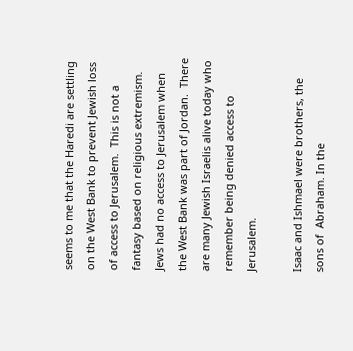seems to me that the Haredi are settling on the West Bank to prevent Jewish loss of access to Jerusalem.  This is not a fantasy based on religious extremism.  Jews had no access to Jerusalem when the West Bank was part of Jordan.  There are many Jewish Israelis alive today who remember being denied access to Jerusalem.

Isaac and Ishmael were brothers, the sons of  Abraham. In the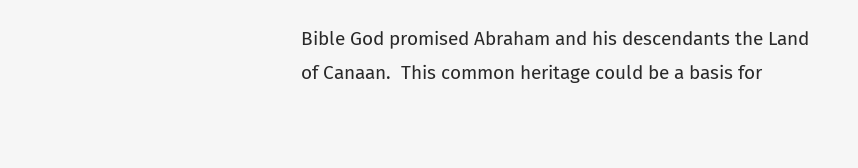Bible God promised Abraham and his descendants the Land of Canaan.  This common heritage could be a basis for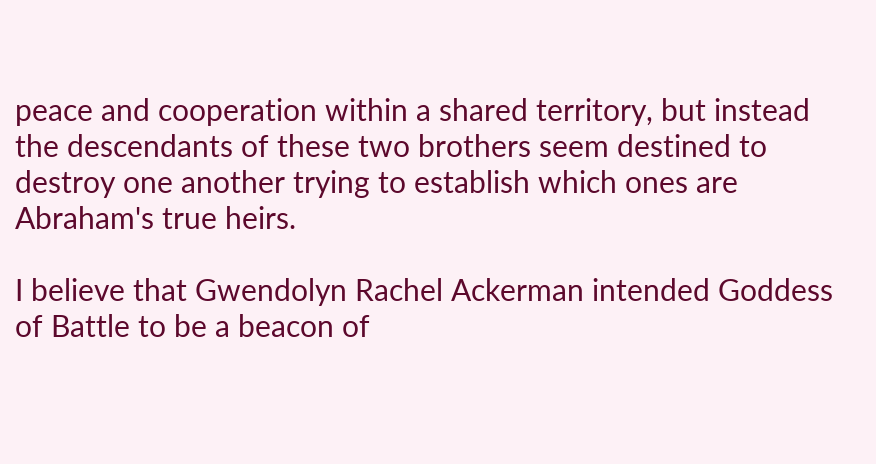peace and cooperation within a shared territory, but instead the descendants of these two brothers seem destined to destroy one another trying to establish which ones are Abraham's true heirs.

I believe that Gwendolyn Rachel Ackerman intended Goddess of Battle to be a beacon of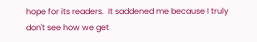hope for its readers.  It saddened me because I truly don't see how we get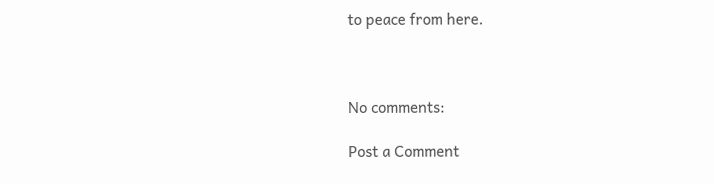to peace from here.



No comments:

Post a Comment